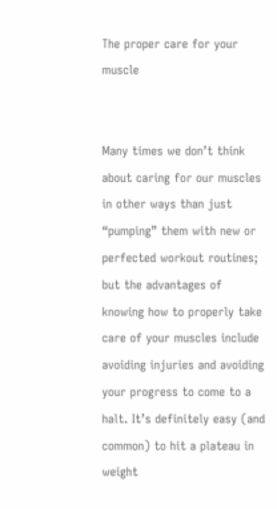The proper care for your muscle


Many times we don’t think about caring for our muscles in other ways than just “pumping” them with new or perfected workout routines; but the advantages of knowing how to properly take care of your muscles include avoiding injuries and avoiding your progress to come to a halt. It’s definitely easy (and common) to hit a plateau in weight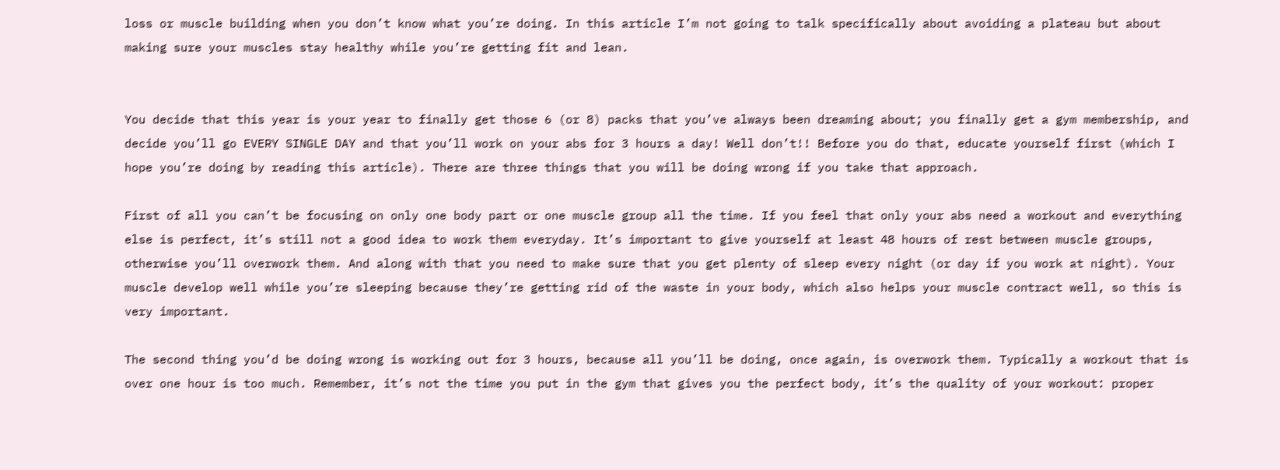loss or muscle building when you don’t know what you’re doing. In this article I’m not going to talk specifically about avoiding a plateau but about making sure your muscles stay healthy while you’re getting fit and lean.


You decide that this year is your year to finally get those 6 (or 8) packs that you’ve always been dreaming about; you finally get a gym membership, and decide you’ll go EVERY SINGLE DAY and that you’ll work on your abs for 3 hours a day! Well don’t!! Before you do that, educate yourself first (which I hope you’re doing by reading this article). There are three things that you will be doing wrong if you take that approach.

First of all you can’t be focusing on only one body part or one muscle group all the time. If you feel that only your abs need a workout and everything else is perfect, it’s still not a good idea to work them everyday. It’s important to give yourself at least 48 hours of rest between muscle groups, otherwise you’ll overwork them. And along with that you need to make sure that you get plenty of sleep every night (or day if you work at night). Your muscle develop well while you’re sleeping because they’re getting rid of the waste in your body, which also helps your muscle contract well, so this is very important.

The second thing you’d be doing wrong is working out for 3 hours, because all you’ll be doing, once again, is overwork them. Typically a workout that is over one hour is too much. Remember, it’s not the time you put in the gym that gives you the perfect body, it’s the quality of your workout: proper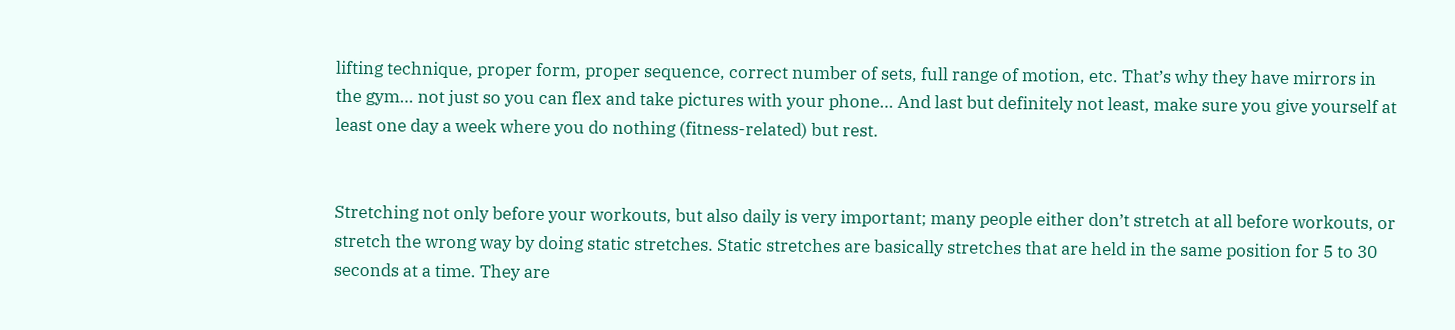lifting technique, proper form, proper sequence, correct number of sets, full range of motion, etc. That’s why they have mirrors in the gym… not just so you can flex and take pictures with your phone… And last but definitely not least, make sure you give yourself at least one day a week where you do nothing (fitness-related) but rest.


Stretching not only before your workouts, but also daily is very important; many people either don’t stretch at all before workouts, or stretch the wrong way by doing static stretches. Static stretches are basically stretches that are held in the same position for 5 to 30 seconds at a time. They are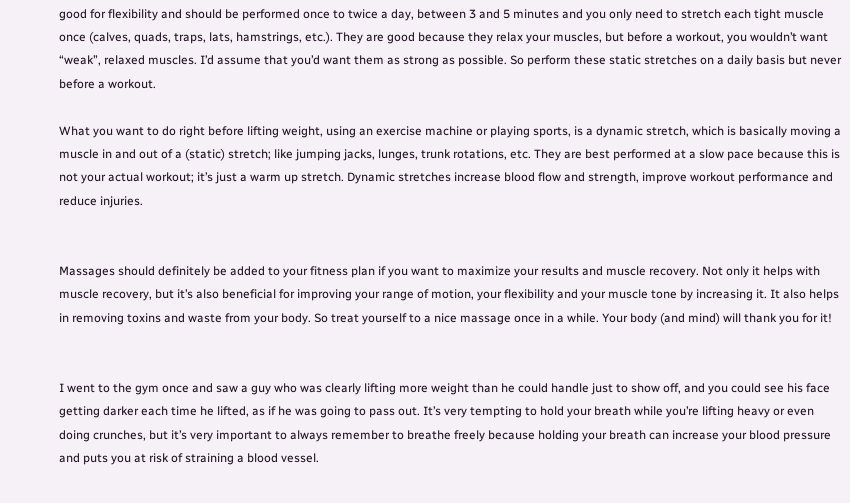good for flexibility and should be performed once to twice a day, between 3 and 5 minutes and you only need to stretch each tight muscle once (calves, quads, traps, lats, hamstrings, etc.). They are good because they relax your muscles, but before a workout, you wouldn’t want “weak”, relaxed muscles. I’d assume that you’d want them as strong as possible. So perform these static stretches on a daily basis but never before a workout.

What you want to do right before lifting weight, using an exercise machine or playing sports, is a dynamic stretch, which is basically moving a muscle in and out of a (static) stretch; like jumping jacks, lunges, trunk rotations, etc. They are best performed at a slow pace because this is not your actual workout; it’s just a warm up stretch. Dynamic stretches increase blood flow and strength, improve workout performance and reduce injuries.


Massages should definitely be added to your fitness plan if you want to maximize your results and muscle recovery. Not only it helps with muscle recovery, but it’s also beneficial for improving your range of motion, your flexibility and your muscle tone by increasing it. It also helps in removing toxins and waste from your body. So treat yourself to a nice massage once in a while. Your body (and mind) will thank you for it!


I went to the gym once and saw a guy who was clearly lifting more weight than he could handle just to show off, and you could see his face getting darker each time he lifted, as if he was going to pass out. It’s very tempting to hold your breath while you’re lifting heavy or even doing crunches, but it’s very important to always remember to breathe freely because holding your breath can increase your blood pressure and puts you at risk of straining a blood vessel.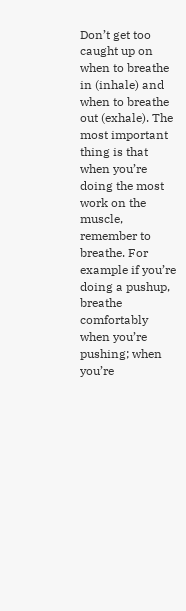Don’t get too caught up on when to breathe in (inhale) and when to breathe out (exhale). The most important thing is that when you’re doing the most work on the muscle, remember to breathe. For example if you’re doing a pushup, breathe comfortably when you’re pushing; when you’re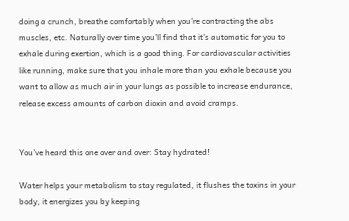doing a crunch, breathe comfortably when you’re contracting the abs muscles, etc. Naturally over time you’ll find that it’s automatic for you to exhale during exertion, which is a good thing. For cardiovascular activities like running, make sure that you inhale more than you exhale because you want to allow as much air in your lungs as possible to increase endurance, release excess amounts of carbon dioxin and avoid cramps.


You’ve heard this one over and over: Stay hydrated!

Water helps your metabolism to stay regulated, it flushes the toxins in your body, it energizes you by keeping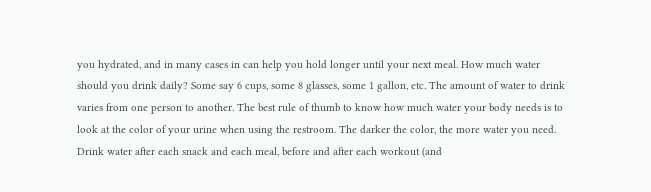you hydrated, and in many cases in can help you hold longer until your next meal. How much water should you drink daily? Some say 6 cups, some 8 glasses, some 1 gallon, etc. The amount of water to drink varies from one person to another. The best rule of thumb to know how much water your body needs is to look at the color of your urine when using the restroom. The darker the color, the more water you need. Drink water after each snack and each meal, before and after each workout (and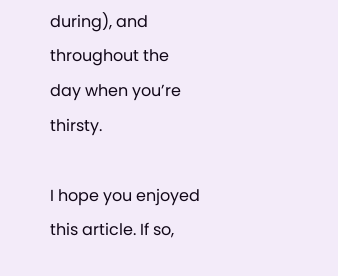during), and throughout the day when you’re thirsty.

I hope you enjoyed this article. If so,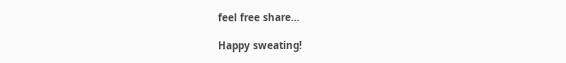feel free share…

Happy sweating!